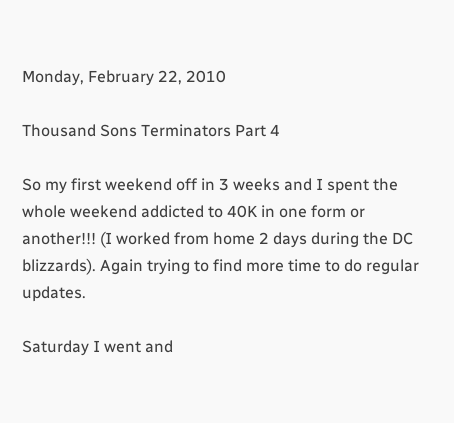Monday, February 22, 2010

Thousand Sons Terminators Part 4

So my first weekend off in 3 weeks and I spent the whole weekend addicted to 40K in one form or another!!! (I worked from home 2 days during the DC blizzards). Again trying to find more time to do regular updates.

Saturday I went and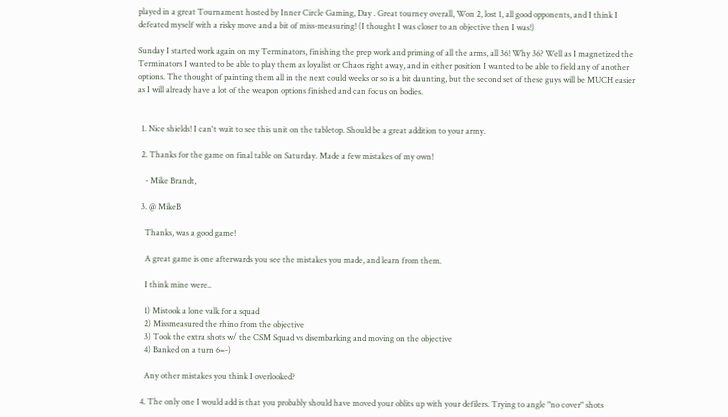played in a great Tournament hosted by Inner Circle Gaming, Day . Great tourney overall, Won 2, lost 1, all good opponents, and I think I defeated myself with a risky move and a bit of miss-measuring! (I thought I was closer to an objective then I was!)

Sunday I started work again on my Terminators, finishing the prep work and priming of all the arms, all 36! Why 36? Well as I magnetized the Terminators I wanted to be able to play them as loyalist or Chaos right away, and in either position I wanted to be able to field any of another options. The thought of painting them all in the next could weeks or so is a bit daunting, but the second set of these guys will be MUCH easier as I will already have a lot of the weapon options finished and can focus on bodies.


  1. Nice shields! I can't wait to see this unit on the tabletop. Should be a great addition to your army.

  2. Thanks for the game on final table on Saturday. Made a few mistakes of my own!

    - Mike Brandt,

  3. @ MikeB

    Thanks, was a good game!

    A great game is one afterwards you see the mistakes you made, and learn from them.

    I think mine were..

    1) Mistook a lone valk for a squad
    2) Missmeasured the rhino from the objective
    3) Took the extra shots w/ the CSM Squad vs disembarking and moving on the objective
    4) Banked on a turn 6=-)

    Any other mistakes you think I overlooked?

  4. The only one I would add is that you probably should have moved your oblits up with your defilers. Trying to angle "no cover" shots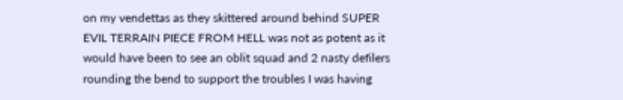on my vendettas as they skittered around behind SUPER EVIL TERRAIN PIECE FROM HELL was not as potent as it would have been to see an oblit squad and 2 nasty defilers rounding the bend to support the troubles I was having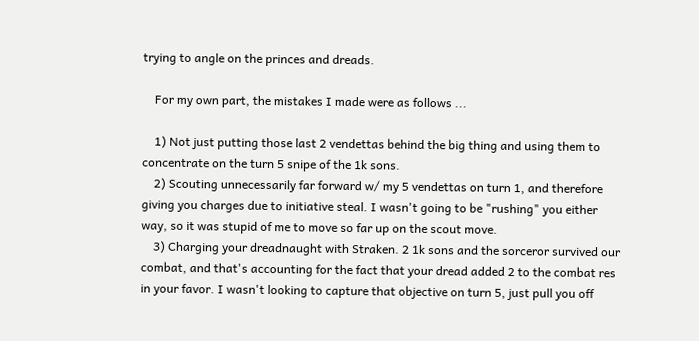trying to angle on the princes and dreads.

    For my own part, the mistakes I made were as follows ...

    1) Not just putting those last 2 vendettas behind the big thing and using them to concentrate on the turn 5 snipe of the 1k sons.
    2) Scouting unnecessarily far forward w/ my 5 vendettas on turn 1, and therefore giving you charges due to initiative steal. I wasn't going to be "rushing" you either way, so it was stupid of me to move so far up on the scout move.
    3) Charging your dreadnaught with Straken. 2 1k sons and the sorceror survived our combat, and that's accounting for the fact that your dread added 2 to the combat res in your favor. I wasn't looking to capture that objective on turn 5, just pull you off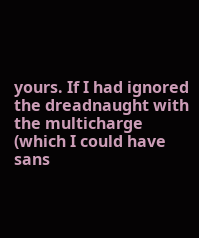yours. If I had ignored the dreadnaught with the multicharge (which I could have sans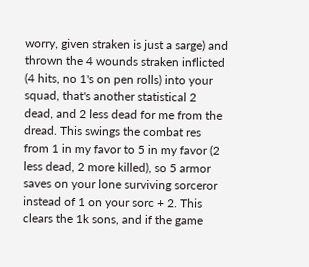worry, given straken is just a sarge) and thrown the 4 wounds straken inflicted (4 hits, no 1's on pen rolls) into your squad, that's another statistical 2 dead, and 2 less dead for me from the dread. This swings the combat res from 1 in my favor to 5 in my favor (2 less dead, 2 more killed), so 5 armor saves on your lone surviving sorceror instead of 1 on your sorc + 2. This clears the 1k sons, and if the game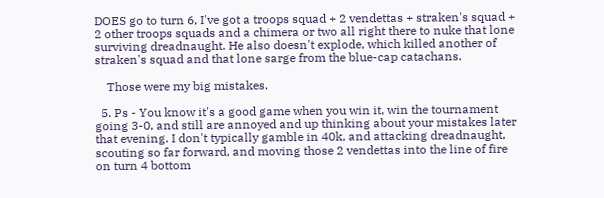DOES go to turn 6, I've got a troops squad + 2 vendettas + straken's squad + 2 other troops squads and a chimera or two all right there to nuke that lone surviving dreadnaught. He also doesn't explode, which killed another of straken's squad and that lone sarge from the blue-cap catachans.

    Those were my big mistakes.

  5. Ps - You know it's a good game when you win it, win the tournament going 3-0, and still are annoyed and up thinking about your mistakes later that evening. I don't typically gamble in 40k, and attacking dreadnaught, scouting so far forward, and moving those 2 vendettas into the line of fire on turn 4 bottom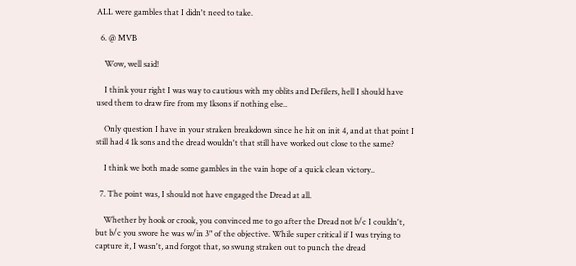ALL were gambles that I didn't need to take.

  6. @ MVB

    Wow, well said!

    I think your right I was way to cautious with my oblits and Defilers, hell I should have used them to draw fire from my 1ksons if nothing else..

    Only question I have in your straken breakdown since he hit on init 4, and at that point I still had 4 1k sons and the dread wouldn't that still have worked out close to the same?

    I think we both made some gambles in the vain hope of a quick clean victory..

  7. The point was, I should not have engaged the Dread at all.

    Whether by hook or crook, you convinced me to go after the Dread not b/c I couldn't, but b/c you swore he was w/in 3" of the objective. While super critical if I was trying to capture it, I wasn't, and forgot that, so swung straken out to punch the dread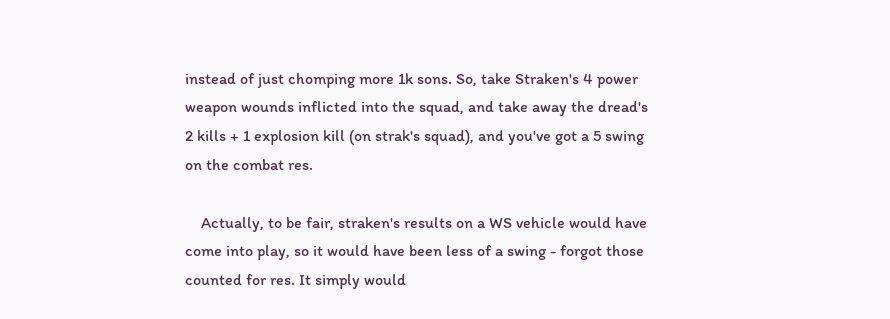instead of just chomping more 1k sons. So, take Straken's 4 power weapon wounds inflicted into the squad, and take away the dread's 2 kills + 1 explosion kill (on strak's squad), and you've got a 5 swing on the combat res.

    Actually, to be fair, straken's results on a WS vehicle would have come into play, so it would have been less of a swing - forgot those counted for res. It simply would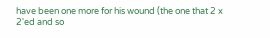have been one more for his wound (the one that 2 x 2'ed and so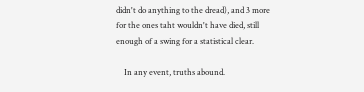didn't do anything to the dread), and 3 more for the ones taht wouldn't have died, still enough of a swing for a statistical clear.

    In any event, truths abound.